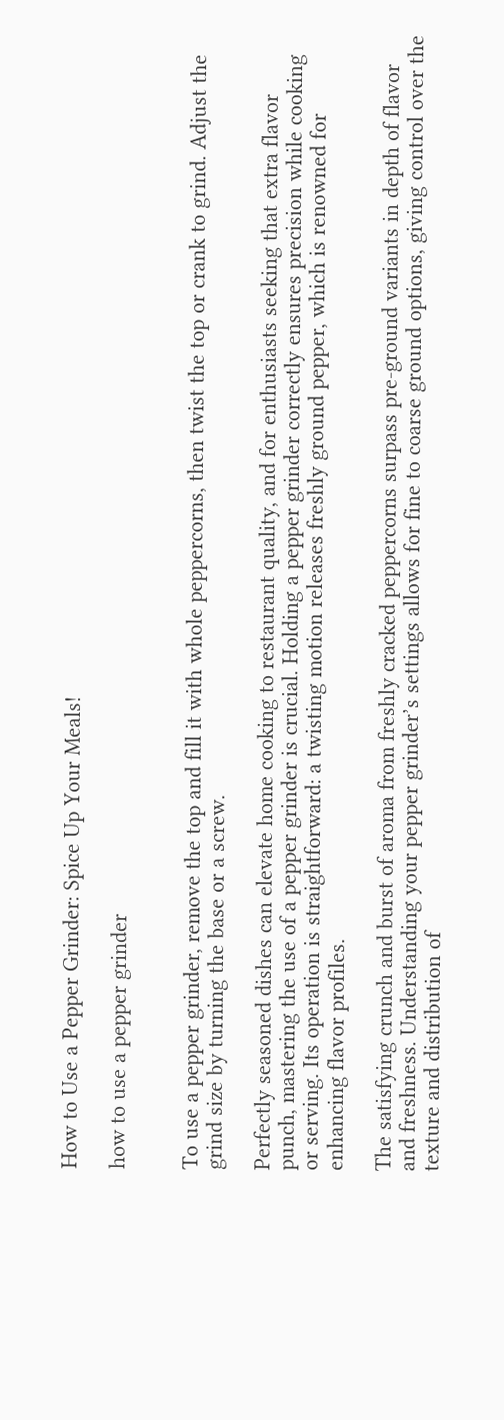How to Use a Pepper Grinder: Spice Up Your Meals!

how to use a pepper grinder


To use a pepper grinder, remove the top and fill it with whole peppercorns, then twist the top or crank to grind. Adjust the grind size by turning the base or a screw.

Perfectly seasoned dishes can elevate home cooking to restaurant quality, and for enthusiasts seeking that extra flavor punch, mastering the use of a pepper grinder is crucial. Holding a pepper grinder correctly ensures precision while cooking or serving. Its operation is straightforward: a twisting motion releases freshly ground pepper, which is renowned for enhancing flavor profiles.

The satisfying crunch and burst of aroma from freshly cracked peppercorns surpass pre-ground variants in depth of flavor and freshness. Understanding your pepper grinder’s settings allows for fine to coarse ground options, giving control over the texture and distribution of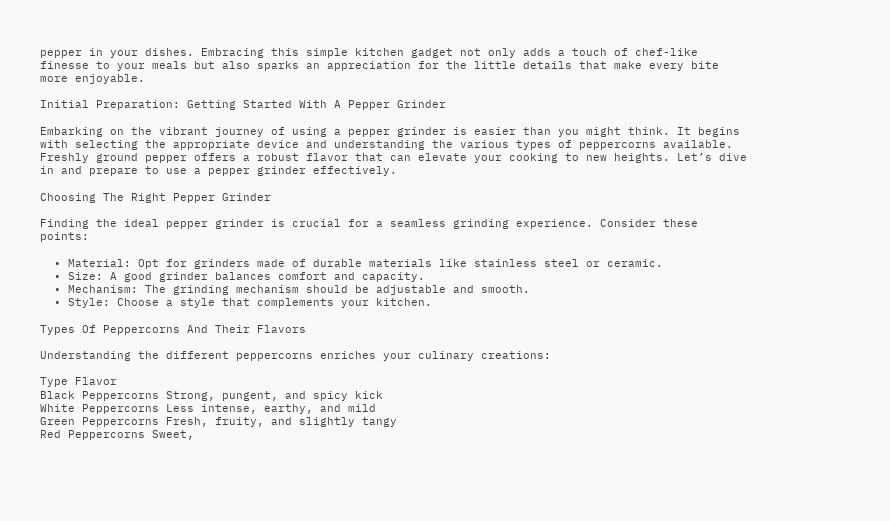pepper in your dishes. Embracing this simple kitchen gadget not only adds a touch of chef-like finesse to your meals but also sparks an appreciation for the little details that make every bite more enjoyable.

Initial Preparation: Getting Started With A Pepper Grinder

Embarking on the vibrant journey of using a pepper grinder is easier than you might think. It begins with selecting the appropriate device and understanding the various types of peppercorns available. Freshly ground pepper offers a robust flavor that can elevate your cooking to new heights. Let’s dive in and prepare to use a pepper grinder effectively.

Choosing The Right Pepper Grinder

Finding the ideal pepper grinder is crucial for a seamless grinding experience. Consider these points:

  • Material: Opt for grinders made of durable materials like stainless steel or ceramic.
  • Size: A good grinder balances comfort and capacity.
  • Mechanism: The grinding mechanism should be adjustable and smooth.
  • Style: Choose a style that complements your kitchen.

Types Of Peppercorns And Their Flavors

Understanding the different peppercorns enriches your culinary creations:

Type Flavor
Black Peppercorns Strong, pungent, and spicy kick
White Peppercorns Less intense, earthy, and mild
Green Peppercorns Fresh, fruity, and slightly tangy
Red Peppercorns Sweet,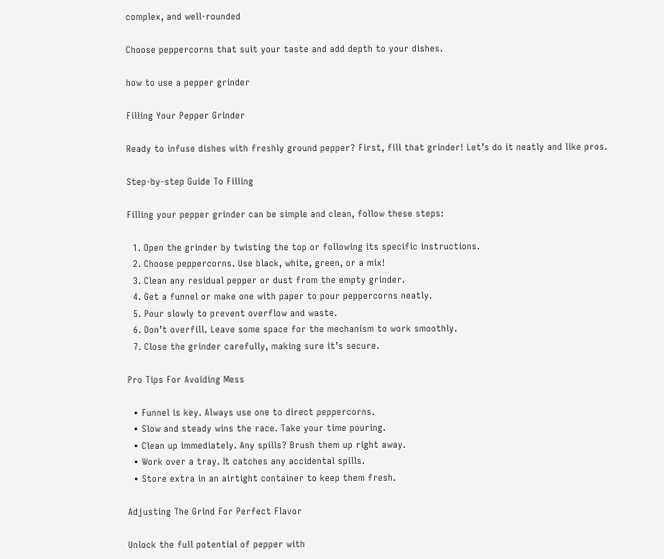complex, and well-rounded

Choose peppercorns that suit your taste and add depth to your dishes.

how to use a pepper grinder

Filling Your Pepper Grinder

Ready to infuse dishes with freshly ground pepper? First, fill that grinder! Let’s do it neatly and like pros.

Step-by-step Guide To Filling

Filling your pepper grinder can be simple and clean, follow these steps:

  1. Open the grinder by twisting the top or following its specific instructions.
  2. Choose peppercorns. Use black, white, green, or a mix!
  3. Clean any residual pepper or dust from the empty grinder.
  4. Get a funnel or make one with paper to pour peppercorns neatly.
  5. Pour slowly to prevent overflow and waste.
  6. Don’t overfill. Leave some space for the mechanism to work smoothly.
  7. Close the grinder carefully, making sure it’s secure.

Pro Tips For Avoiding Mess

  • Funnel is key. Always use one to direct peppercorns.
  • Slow and steady wins the race. Take your time pouring.
  • Clean up immediately. Any spills? Brush them up right away.
  • Work over a tray. It catches any accidental spills.
  • Store extra in an airtight container to keep them fresh.

Adjusting The Grind For Perfect Flavor

Unlock the full potential of pepper with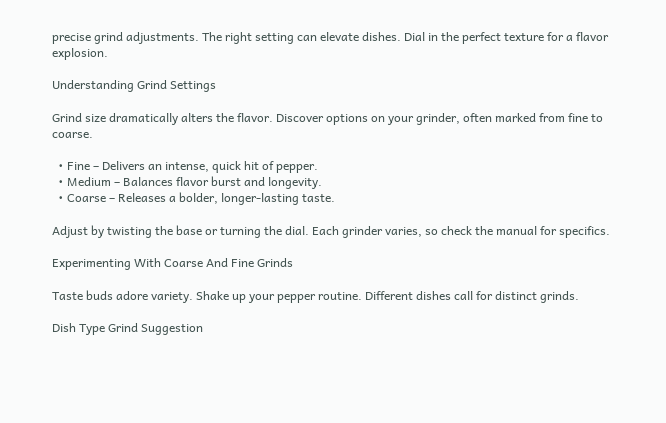precise grind adjustments. The right setting can elevate dishes. Dial in the perfect texture for a flavor explosion.

Understanding Grind Settings

Grind size dramatically alters the flavor. Discover options on your grinder, often marked from fine to coarse.

  • Fine – Delivers an intense, quick hit of pepper.
  • Medium – Balances flavor burst and longevity.
  • Coarse – Releases a bolder, longer-lasting taste.

Adjust by twisting the base or turning the dial. Each grinder varies, so check the manual for specifics.

Experimenting With Coarse And Fine Grinds

Taste buds adore variety. Shake up your pepper routine. Different dishes call for distinct grinds.

Dish Type Grind Suggestion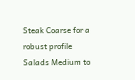Steak Coarse for a robust profile
Salads Medium to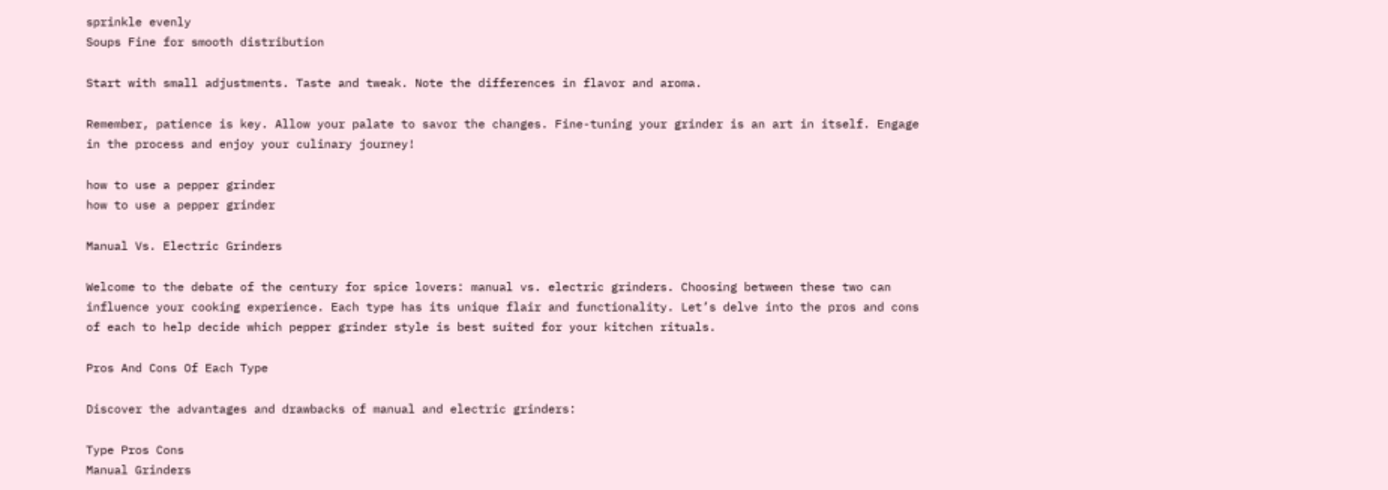sprinkle evenly
Soups Fine for smooth distribution

Start with small adjustments. Taste and tweak. Note the differences in flavor and aroma.

Remember, patience is key. Allow your palate to savor the changes. Fine-tuning your grinder is an art in itself. Engage in the process and enjoy your culinary journey!

how to use a pepper grinder
how to use a pepper grinder

Manual Vs. Electric Grinders

Welcome to the debate of the century for spice lovers: manual vs. electric grinders. Choosing between these two can influence your cooking experience. Each type has its unique flair and functionality. Let’s delve into the pros and cons of each to help decide which pepper grinder style is best suited for your kitchen rituals.

Pros And Cons Of Each Type

Discover the advantages and drawbacks of manual and electric grinders:

Type Pros Cons
Manual Grinders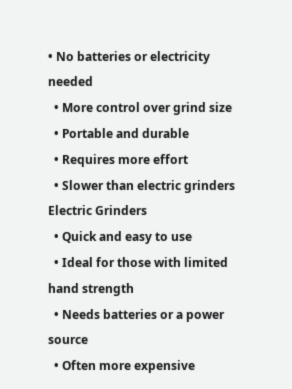• No batteries or electricity needed
  • More control over grind size
  • Portable and durable
  • Requires more effort
  • Slower than electric grinders
Electric Grinders
  • Quick and easy to use
  • Ideal for those with limited hand strength
  • Needs batteries or a power source
  • Often more expensive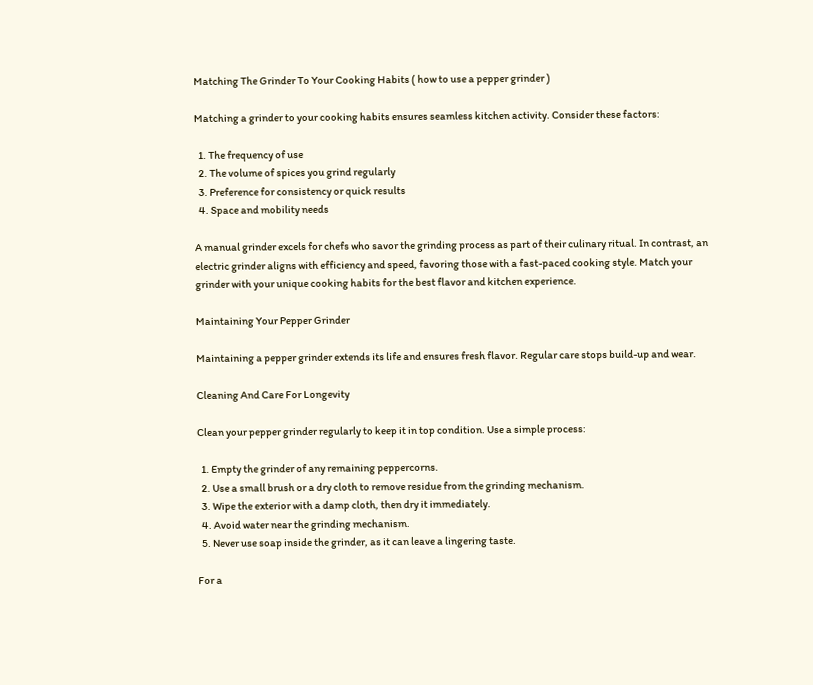Matching The Grinder To Your Cooking Habits ( how to use a pepper grinder )

Matching a grinder to your cooking habits ensures seamless kitchen activity. Consider these factors:

  1. The frequency of use
  2. The volume of spices you grind regularly
  3. Preference for consistency or quick results
  4. Space and mobility needs

A manual grinder excels for chefs who savor the grinding process as part of their culinary ritual. In contrast, an electric grinder aligns with efficiency and speed, favoring those with a fast-paced cooking style. Match your grinder with your unique cooking habits for the best flavor and kitchen experience.

Maintaining Your Pepper Grinder

Maintaining a pepper grinder extends its life and ensures fresh flavor. Regular care stops build-up and wear.

Cleaning And Care For Longevity

Clean your pepper grinder regularly to keep it in top condition. Use a simple process:

  1. Empty the grinder of any remaining peppercorns.
  2. Use a small brush or a dry cloth to remove residue from the grinding mechanism.
  3. Wipe the exterior with a damp cloth, then dry it immediately.
  4. Avoid water near the grinding mechanism.
  5. Never use soap inside the grinder, as it can leave a lingering taste.

For a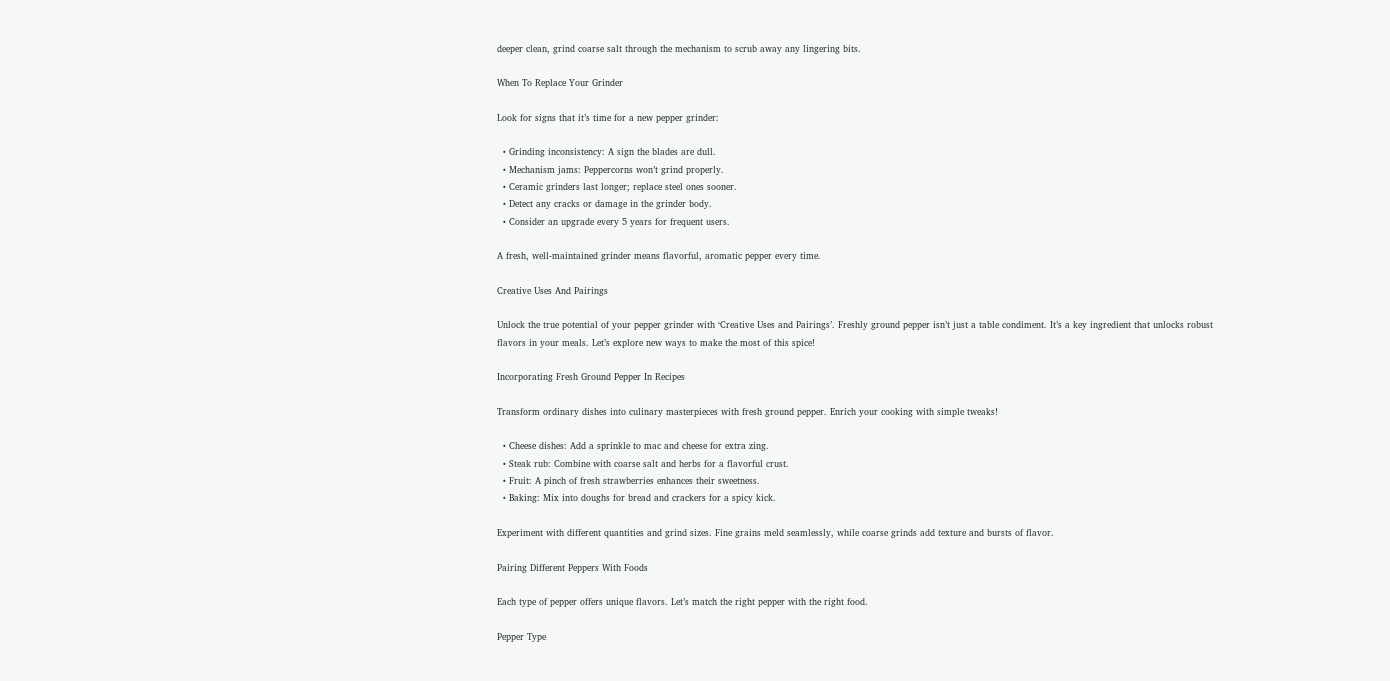deeper clean, grind coarse salt through the mechanism to scrub away any lingering bits.

When To Replace Your Grinder

Look for signs that it’s time for a new pepper grinder:

  • Grinding inconsistency: A sign the blades are dull.
  • Mechanism jams: Peppercorns won’t grind properly.
  • Ceramic grinders last longer; replace steel ones sooner.
  • Detect any cracks or damage in the grinder body.
  • Consider an upgrade every 5 years for frequent users.

A fresh, well-maintained grinder means flavorful, aromatic pepper every time.

Creative Uses And Pairings

Unlock the true potential of your pepper grinder with ‘Creative Uses and Pairings’. Freshly ground pepper isn’t just a table condiment. It’s a key ingredient that unlocks robust flavors in your meals. Let’s explore new ways to make the most of this spice!

Incorporating Fresh Ground Pepper In Recipes

Transform ordinary dishes into culinary masterpieces with fresh ground pepper. Enrich your cooking with simple tweaks!

  • Cheese dishes: Add a sprinkle to mac and cheese for extra zing.
  • Steak rub: Combine with coarse salt and herbs for a flavorful crust.
  • Fruit: A pinch of fresh strawberries enhances their sweetness.
  • Baking: Mix into doughs for bread and crackers for a spicy kick.

Experiment with different quantities and grind sizes. Fine grains meld seamlessly, while coarse grinds add texture and bursts of flavor.

Pairing Different Peppers With Foods

Each type of pepper offers unique flavors. Let’s match the right pepper with the right food.

Pepper Type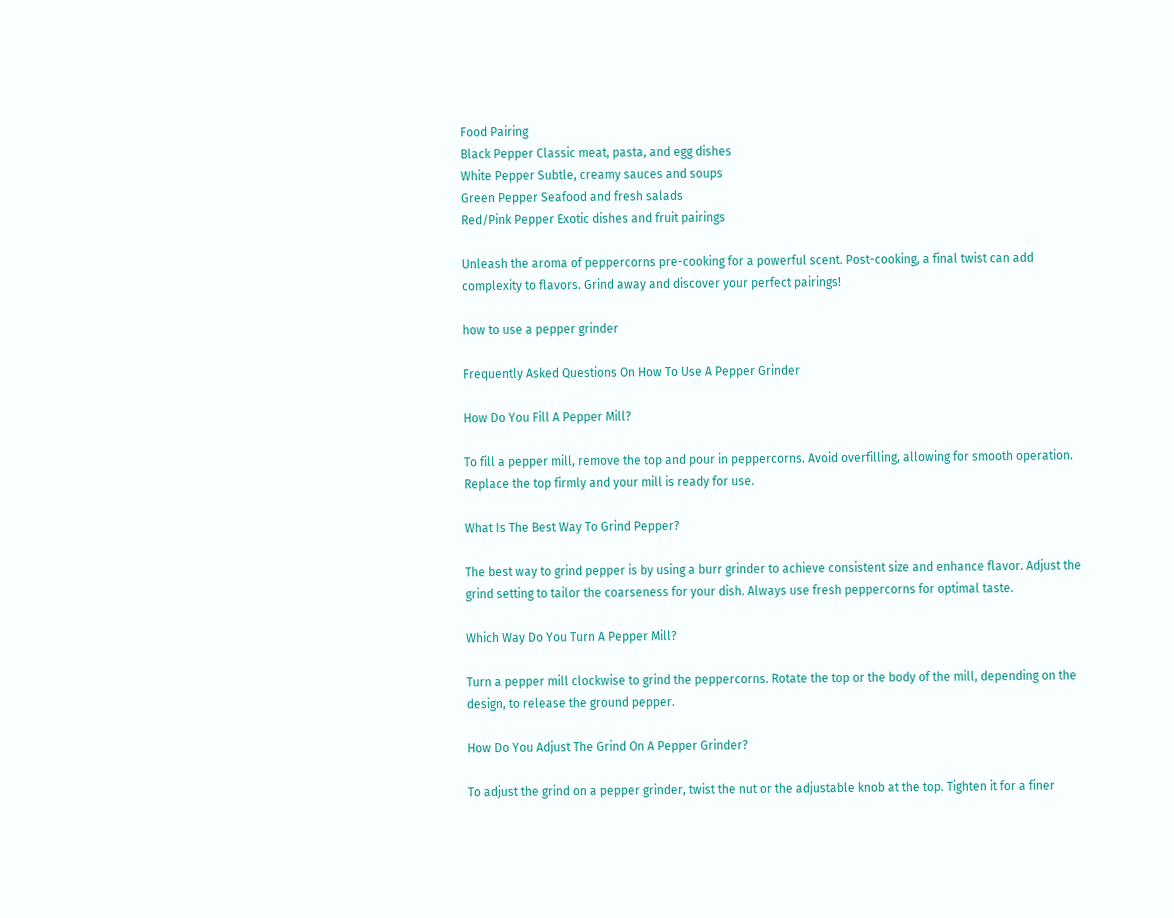Food Pairing
Black Pepper Classic meat, pasta, and egg dishes
White Pepper Subtle, creamy sauces and soups
Green Pepper Seafood and fresh salads
Red/Pink Pepper Exotic dishes and fruit pairings

Unleash the aroma of peppercorns pre-cooking for a powerful scent. Post-cooking, a final twist can add complexity to flavors. Grind away and discover your perfect pairings!

how to use a pepper grinder

Frequently Asked Questions On How To Use A Pepper Grinder

How Do You Fill A Pepper Mill?

To fill a pepper mill, remove the top and pour in peppercorns. Avoid overfilling, allowing for smooth operation. Replace the top firmly and your mill is ready for use.

What Is The Best Way To Grind Pepper?

The best way to grind pepper is by using a burr grinder to achieve consistent size and enhance flavor. Adjust the grind setting to tailor the coarseness for your dish. Always use fresh peppercorns for optimal taste.

Which Way Do You Turn A Pepper Mill?

Turn a pepper mill clockwise to grind the peppercorns. Rotate the top or the body of the mill, depending on the design, to release the ground pepper.

How Do You Adjust The Grind On A Pepper Grinder?

To adjust the grind on a pepper grinder, twist the nut or the adjustable knob at the top. Tighten it for a finer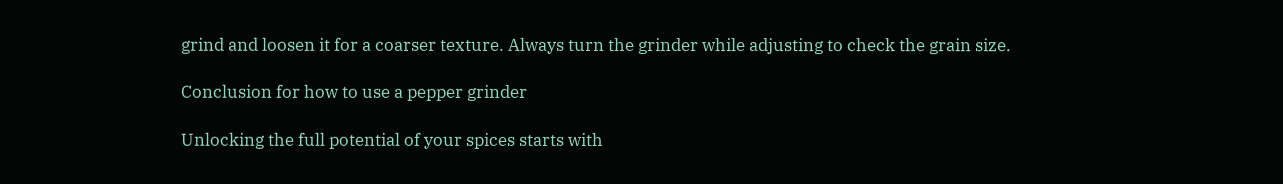grind and loosen it for a coarser texture. Always turn the grinder while adjusting to check the grain size.

Conclusion for how to use a pepper grinder

Unlocking the full potential of your spices starts with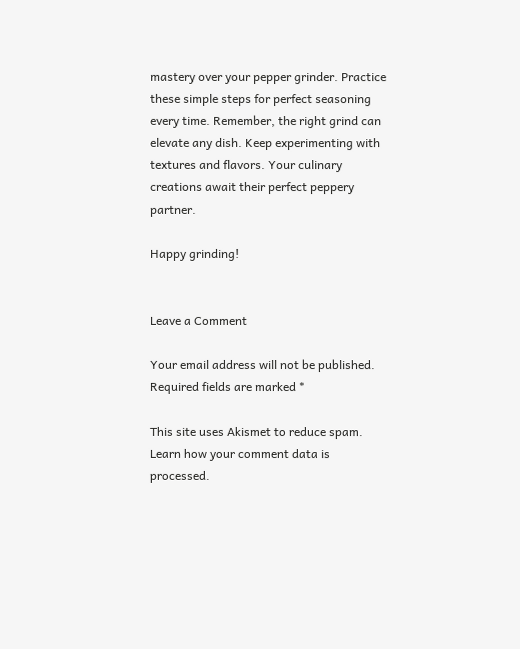mastery over your pepper grinder. Practice these simple steps for perfect seasoning every time. Remember, the right grind can elevate any dish. Keep experimenting with textures and flavors. Your culinary creations await their perfect peppery partner.

Happy grinding!


Leave a Comment

Your email address will not be published. Required fields are marked *

This site uses Akismet to reduce spam. Learn how your comment data is processed.